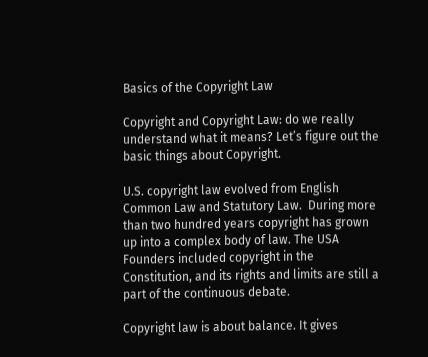Basics of the Copyright Law

Copyright and Copyright Law: do we really understand what it means? Let’s figure out the basic things about Copyright.

U.S. copyright law evolved from English Common Law and Statutory Law.  During more than two hundred years copyright has grown up into a complex body of law. The USA Founders included copyright in the Constitution, and its rights and limits are still a part of the continuous debate.

Copyright law is about balance. It gives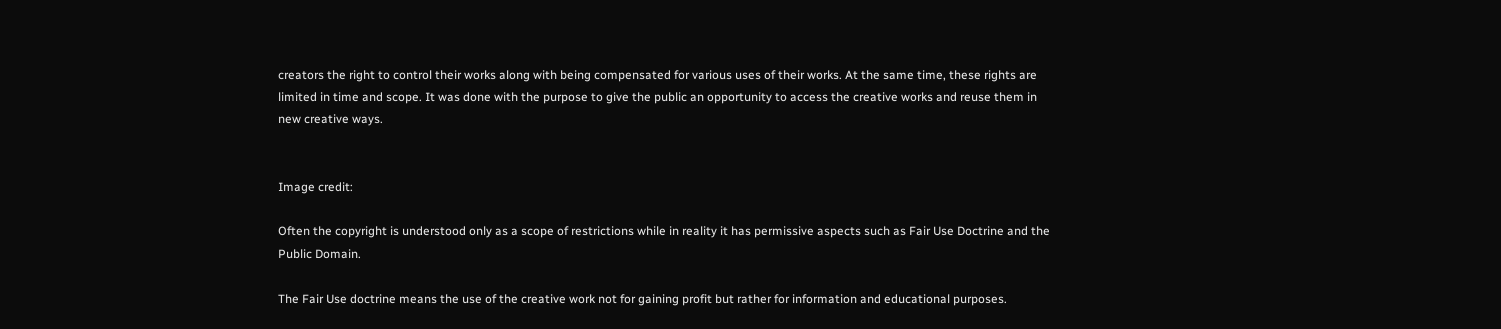creators the right to control their works along with being compensated for various uses of their works. At the same time, these rights are limited in time and scope. It was done with the purpose to give the public an opportunity to access the creative works and reuse them in new creative ways.


Image credit:

Often the copyright is understood only as a scope of restrictions while in reality it has permissive aspects such as Fair Use Doctrine and the Public Domain.

The Fair Use doctrine means the use of the creative work not for gaining profit but rather for information and educational purposes.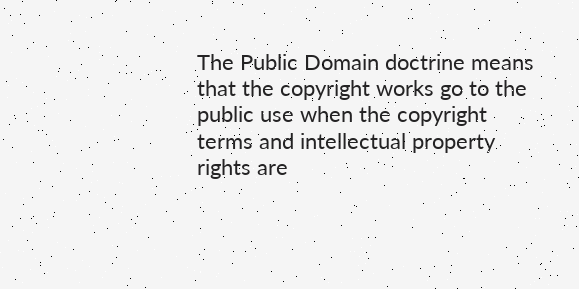The Public Domain doctrine means that the copyright works go to the public use when the copyright terms and intellectual property rights are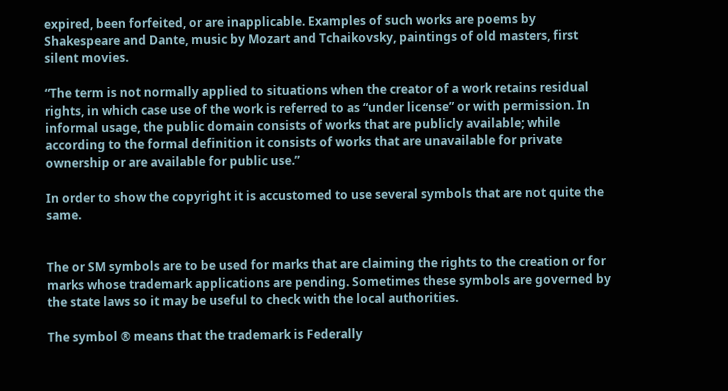expired, been forfeited, or are inapplicable. Examples of such works are poems by Shakespeare and Dante, music by Mozart and Tchaikovsky, paintings of old masters, first silent movies.

“The term is not normally applied to situations when the creator of a work retains residual rights, in which case use of the work is referred to as “under license” or with permission. In informal usage, the public domain consists of works that are publicly available; while according to the formal definition it consists of works that are unavailable for private ownership or are available for public use.”

In order to show the copyright it is accustomed to use several symbols that are not quite the same.


The or SM symbols are to be used for marks that are claiming the rights to the creation or for marks whose trademark applications are pending. Sometimes these symbols are governed by the state laws so it may be useful to check with the local authorities.

The symbol ® means that the trademark is Federally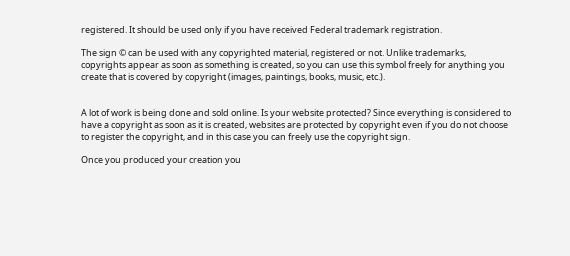registered. It should be used only if you have received Federal trademark registration.

The sign © can be used with any copyrighted material, registered or not. Unlike trademarks, copyrights appear as soon as something is created, so you can use this symbol freely for anything you create that is covered by copyright (images, paintings, books, music, etc.).


A lot of work is being done and sold online. Is your website protected? Since everything is considered to have a copyright as soon as it is created, websites are protected by copyright even if you do not choose to register the copyright, and in this case you can freely use the copyright sign.

Once you produced your creation you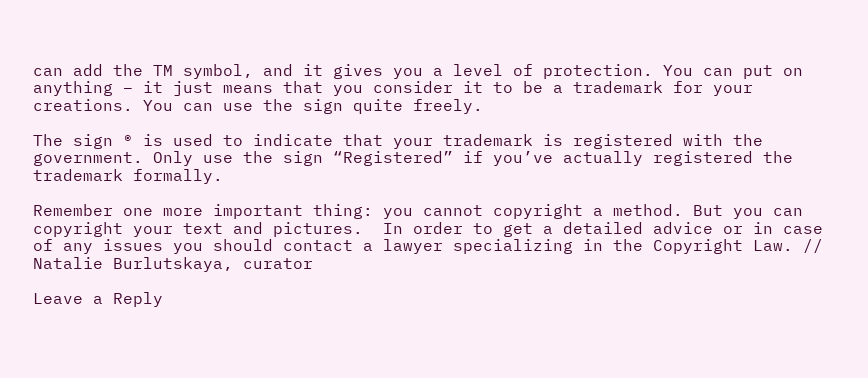can add the TM symbol, and it gives you a level of protection. You can put on anything – it just means that you consider it to be a trademark for your creations. You can use the sign quite freely.

The sign ® is used to indicate that your trademark is registered with the government. Only use the sign “Registered” if you’ve actually registered the trademark formally.

Remember one more important thing: you cannot copyright a method. But you can copyright your text and pictures.  In order to get a detailed advice or in case of any issues you should contact a lawyer specializing in the Copyright Law. // Natalie Burlutskaya, curator

Leave a Reply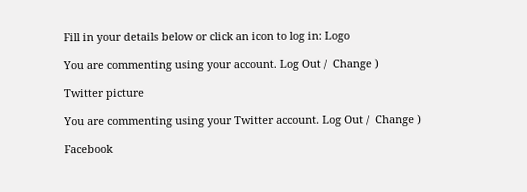Fill in your details below or click an icon to log in: Logo

You are commenting using your account. Log Out /  Change )

Twitter picture

You are commenting using your Twitter account. Log Out /  Change )

Facebook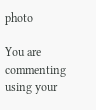photo

You are commenting using your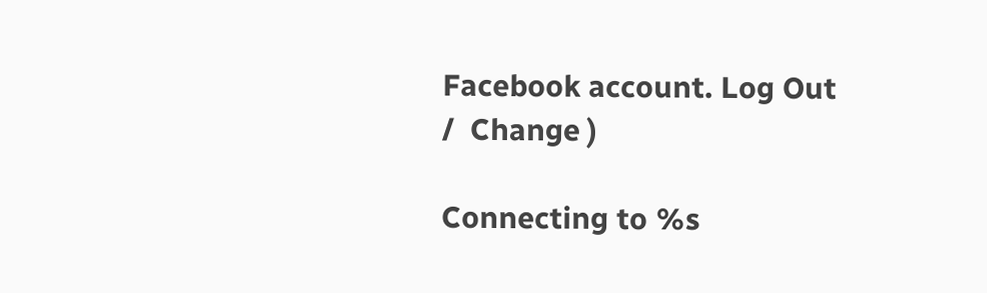Facebook account. Log Out /  Change )

Connecting to %s